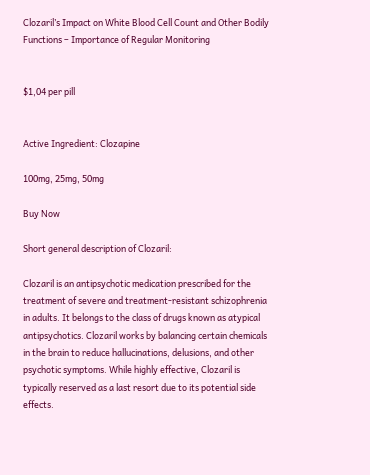Clozaril’s Impact on White Blood Cell Count and Other Bodily Functions – Importance of Regular Monitoring


$1,04 per pill


Active Ingredient: Clozapine

100mg, 25mg, 50mg

Buy Now

Short general description of Clozaril:

Clozaril is an antipsychotic medication prescribed for the treatment of severe and treatment-resistant schizophrenia in adults. It belongs to the class of drugs known as atypical antipsychotics. Clozaril works by balancing certain chemicals in the brain to reduce hallucinations, delusions, and other psychotic symptoms. While highly effective, Clozaril is typically reserved as a last resort due to its potential side effects.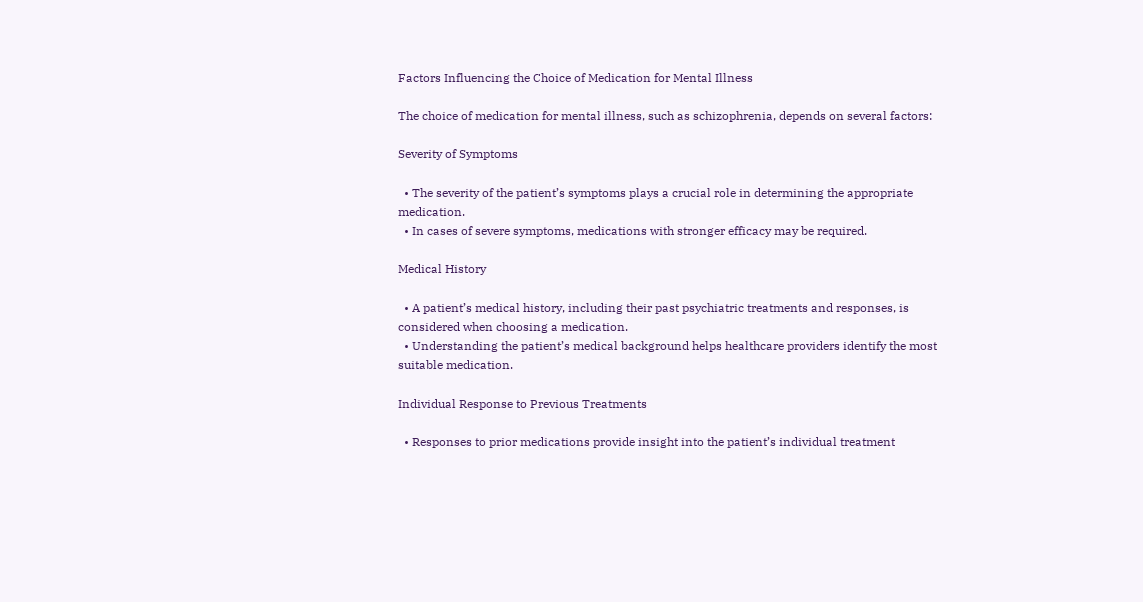Factors Influencing the Choice of Medication for Mental Illness

The choice of medication for mental illness, such as schizophrenia, depends on several factors:

Severity of Symptoms

  • The severity of the patient’s symptoms plays a crucial role in determining the appropriate medication.
  • In cases of severe symptoms, medications with stronger efficacy may be required.

Medical History

  • A patient’s medical history, including their past psychiatric treatments and responses, is considered when choosing a medication.
  • Understanding the patient’s medical background helps healthcare providers identify the most suitable medication.

Individual Response to Previous Treatments

  • Responses to prior medications provide insight into the patient’s individual treatment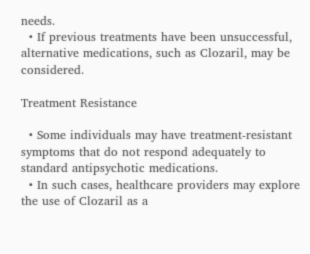needs.
  • If previous treatments have been unsuccessful, alternative medications, such as Clozaril, may be considered.

Treatment Resistance

  • Some individuals may have treatment-resistant symptoms that do not respond adequately to standard antipsychotic medications.
  • In such cases, healthcare providers may explore the use of Clozaril as a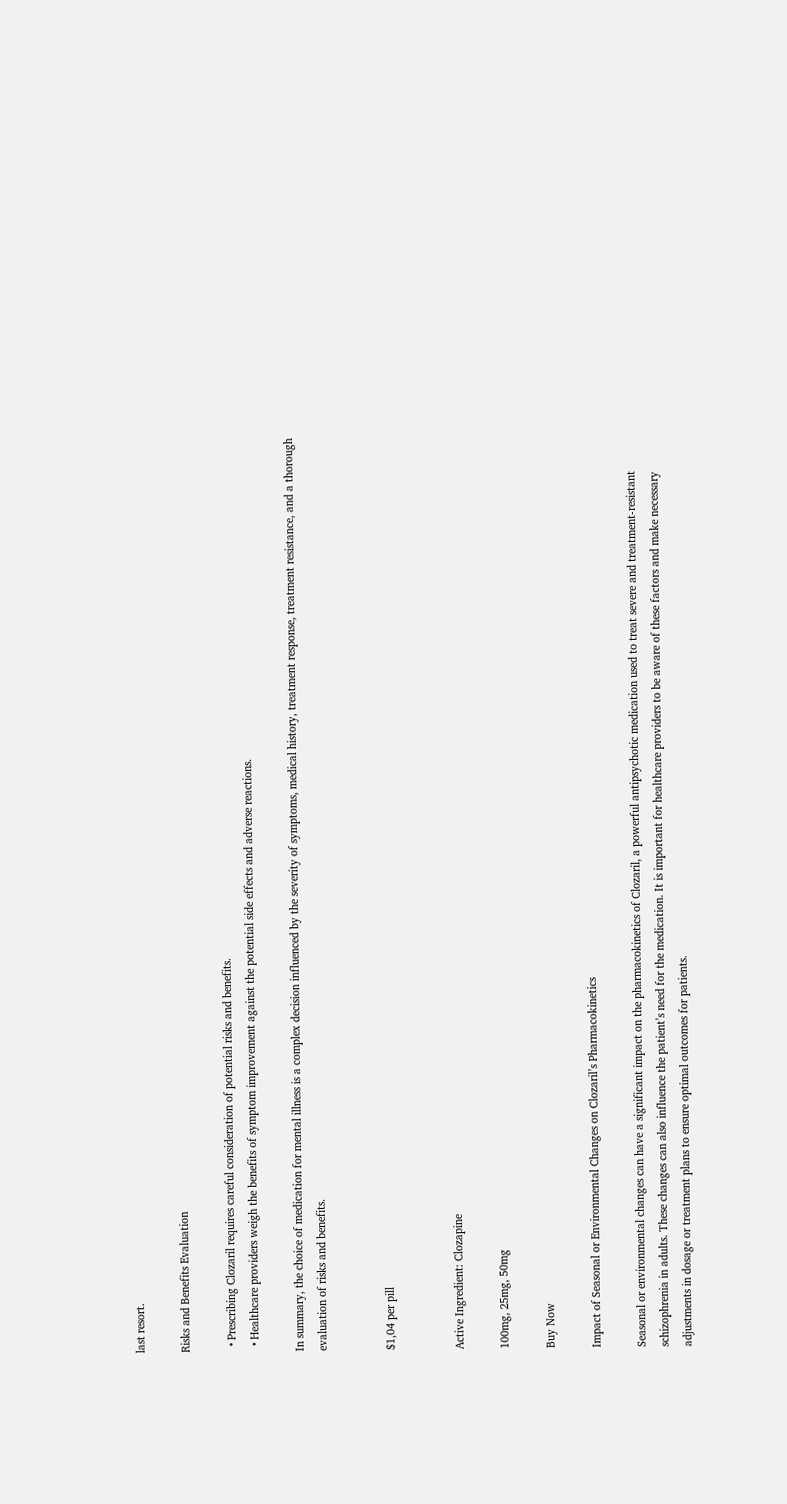last resort.

Risks and Benefits Evaluation

  • Prescribing Clozaril requires careful consideration of potential risks and benefits.
  • Healthcare providers weigh the benefits of symptom improvement against the potential side effects and adverse reactions.

In summary, the choice of medication for mental illness is a complex decision influenced by the severity of symptoms, medical history, treatment response, treatment resistance, and a thorough evaluation of risks and benefits.


$1,04 per pill


Active Ingredient: Clozapine

100mg, 25mg, 50mg

Buy Now

Impact of Seasonal or Environmental Changes on Clozaril’s Pharmacokinetics

Seasonal or environmental changes can have a significant impact on the pharmacokinetics of Clozaril, a powerful antipsychotic medication used to treat severe and treatment-resistant schizophrenia in adults. These changes can also influence the patient’s need for the medication. It is important for healthcare providers to be aware of these factors and make necessary adjustments in dosage or treatment plans to ensure optimal outcomes for patients.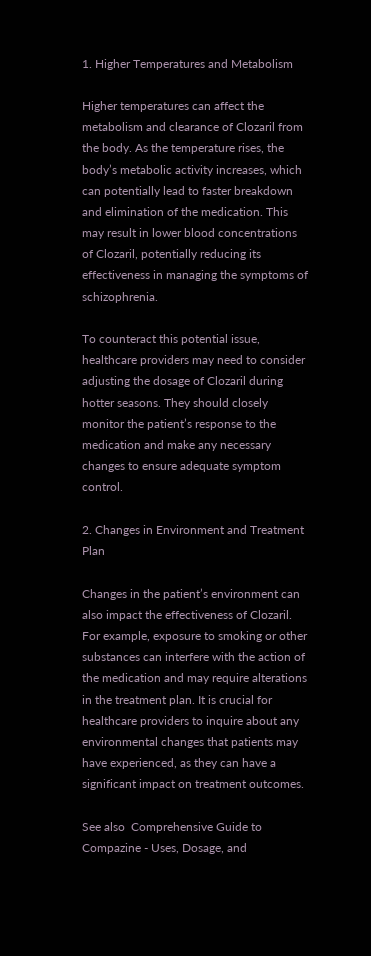1. Higher Temperatures and Metabolism

Higher temperatures can affect the metabolism and clearance of Clozaril from the body. As the temperature rises, the body’s metabolic activity increases, which can potentially lead to faster breakdown and elimination of the medication. This may result in lower blood concentrations of Clozaril, potentially reducing its effectiveness in managing the symptoms of schizophrenia.

To counteract this potential issue, healthcare providers may need to consider adjusting the dosage of Clozaril during hotter seasons. They should closely monitor the patient’s response to the medication and make any necessary changes to ensure adequate symptom control.

2. Changes in Environment and Treatment Plan

Changes in the patient’s environment can also impact the effectiveness of Clozaril. For example, exposure to smoking or other substances can interfere with the action of the medication and may require alterations in the treatment plan. It is crucial for healthcare providers to inquire about any environmental changes that patients may have experienced, as they can have a significant impact on treatment outcomes.

See also  Comprehensive Guide to Compazine - Uses, Dosage, and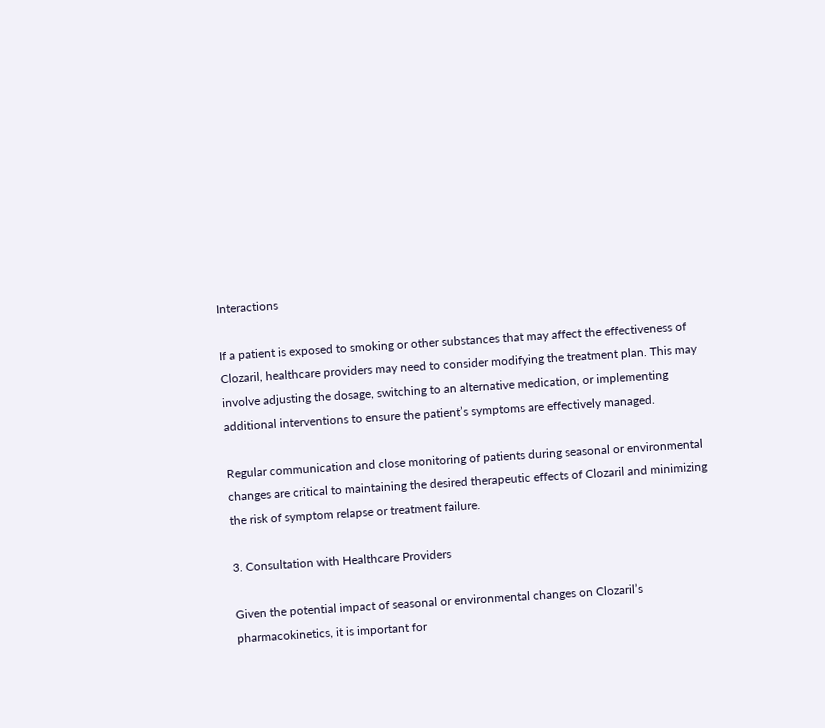Interactions

If a patient is exposed to smoking or other substances that may affect the effectiveness of Clozaril, healthcare providers may need to consider modifying the treatment plan. This may involve adjusting the dosage, switching to an alternative medication, or implementing additional interventions to ensure the patient’s symptoms are effectively managed.

Regular communication and close monitoring of patients during seasonal or environmental changes are critical to maintaining the desired therapeutic effects of Clozaril and minimizing the risk of symptom relapse or treatment failure.

3. Consultation with Healthcare Providers

Given the potential impact of seasonal or environmental changes on Clozaril’s pharmacokinetics, it is important for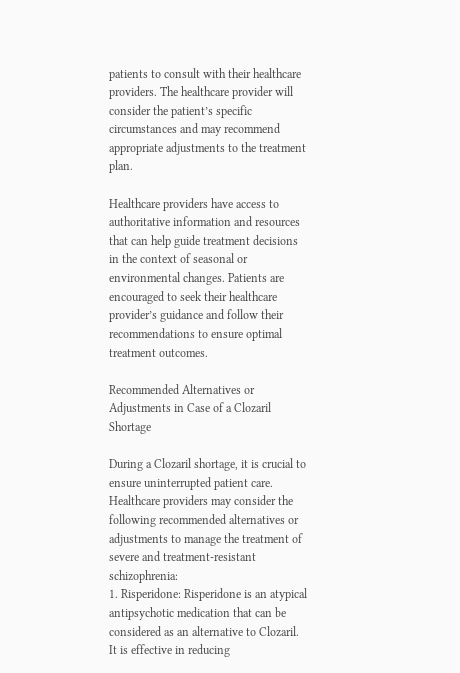patients to consult with their healthcare providers. The healthcare provider will consider the patient’s specific circumstances and may recommend appropriate adjustments to the treatment plan.

Healthcare providers have access to authoritative information and resources that can help guide treatment decisions in the context of seasonal or environmental changes. Patients are encouraged to seek their healthcare provider’s guidance and follow their recommendations to ensure optimal treatment outcomes.

Recommended Alternatives or Adjustments in Case of a Clozaril Shortage

During a Clozaril shortage, it is crucial to ensure uninterrupted patient care. Healthcare providers may consider the following recommended alternatives or adjustments to manage the treatment of severe and treatment-resistant schizophrenia:
1. Risperidone: Risperidone is an atypical antipsychotic medication that can be considered as an alternative to Clozaril. It is effective in reducing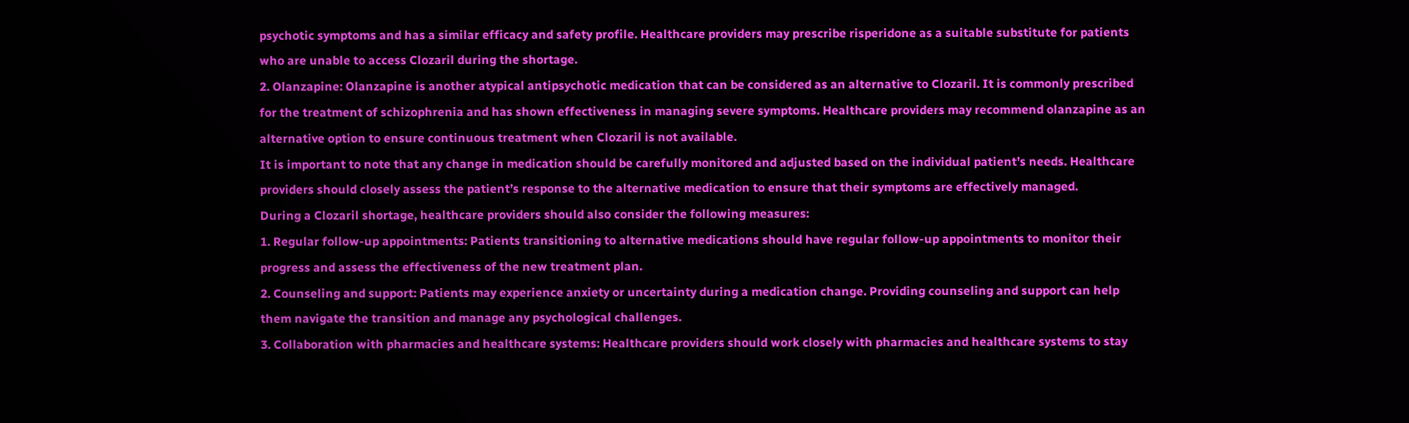psychotic symptoms and has a similar efficacy and safety profile. Healthcare providers may prescribe risperidone as a suitable substitute for patients who are unable to access Clozaril during the shortage.
2. Olanzapine: Olanzapine is another atypical antipsychotic medication that can be considered as an alternative to Clozaril. It is commonly prescribed for the treatment of schizophrenia and has shown effectiveness in managing severe symptoms. Healthcare providers may recommend olanzapine as an alternative option to ensure continuous treatment when Clozaril is not available.
It is important to note that any change in medication should be carefully monitored and adjusted based on the individual patient’s needs. Healthcare providers should closely assess the patient’s response to the alternative medication to ensure that their symptoms are effectively managed.
During a Clozaril shortage, healthcare providers should also consider the following measures:
1. Regular follow-up appointments: Patients transitioning to alternative medications should have regular follow-up appointments to monitor their progress and assess the effectiveness of the new treatment plan.
2. Counseling and support: Patients may experience anxiety or uncertainty during a medication change. Providing counseling and support can help them navigate the transition and manage any psychological challenges.
3. Collaboration with pharmacies and healthcare systems: Healthcare providers should work closely with pharmacies and healthcare systems to stay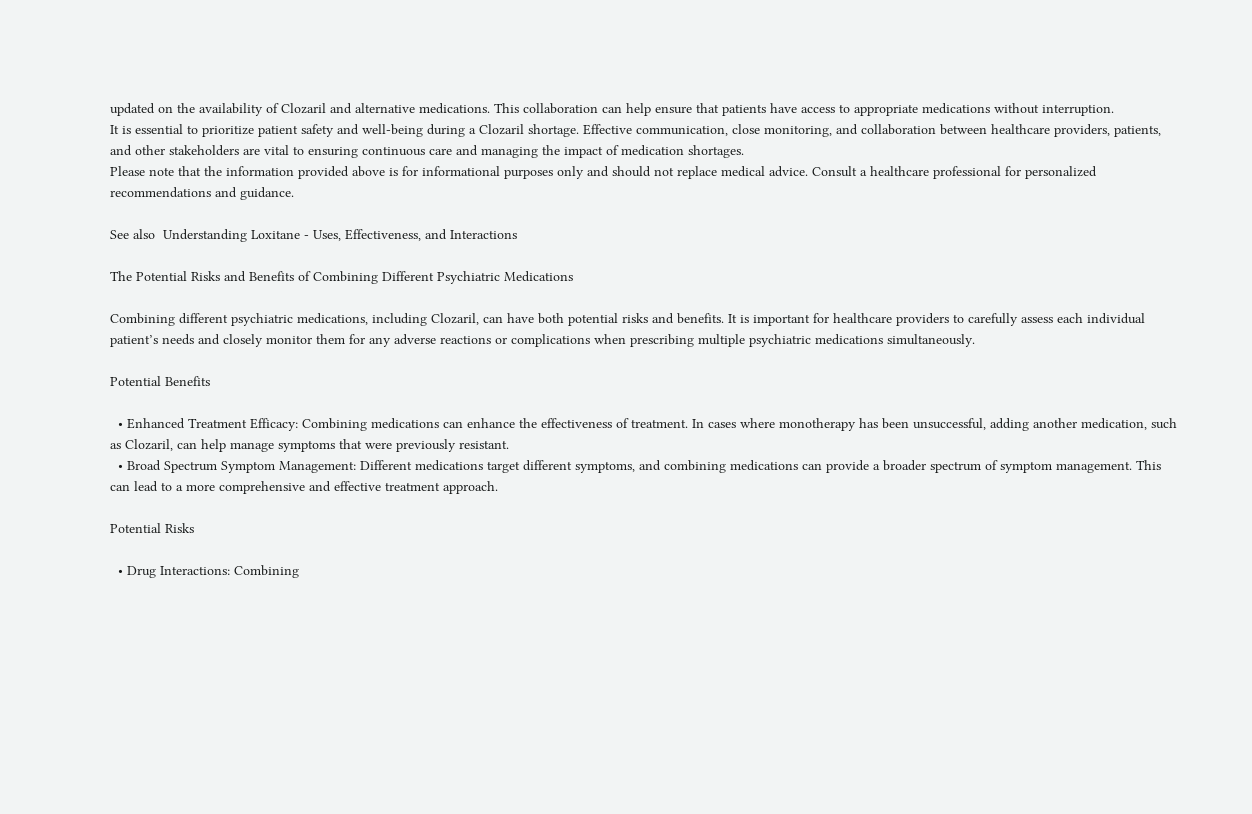updated on the availability of Clozaril and alternative medications. This collaboration can help ensure that patients have access to appropriate medications without interruption.
It is essential to prioritize patient safety and well-being during a Clozaril shortage. Effective communication, close monitoring, and collaboration between healthcare providers, patients, and other stakeholders are vital to ensuring continuous care and managing the impact of medication shortages.
Please note that the information provided above is for informational purposes only and should not replace medical advice. Consult a healthcare professional for personalized recommendations and guidance.

See also  Understanding Loxitane - Uses, Effectiveness, and Interactions

The Potential Risks and Benefits of Combining Different Psychiatric Medications

Combining different psychiatric medications, including Clozaril, can have both potential risks and benefits. It is important for healthcare providers to carefully assess each individual patient’s needs and closely monitor them for any adverse reactions or complications when prescribing multiple psychiatric medications simultaneously.

Potential Benefits

  • Enhanced Treatment Efficacy: Combining medications can enhance the effectiveness of treatment. In cases where monotherapy has been unsuccessful, adding another medication, such as Clozaril, can help manage symptoms that were previously resistant.
  • Broad Spectrum Symptom Management: Different medications target different symptoms, and combining medications can provide a broader spectrum of symptom management. This can lead to a more comprehensive and effective treatment approach.

Potential Risks

  • Drug Interactions: Combining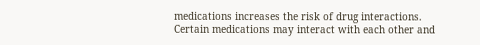medications increases the risk of drug interactions. Certain medications may interact with each other and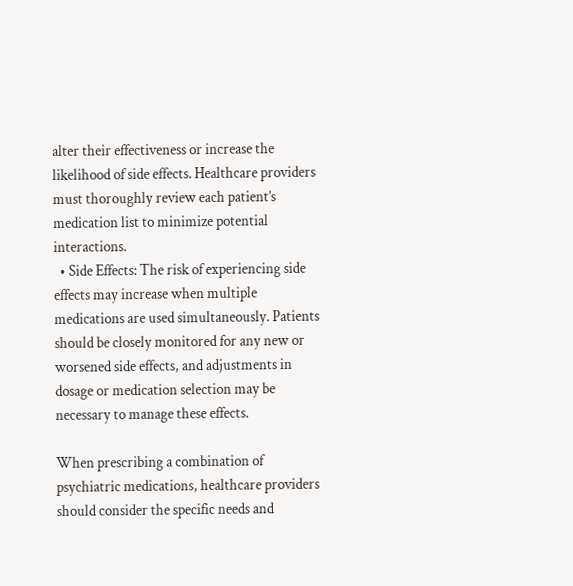alter their effectiveness or increase the likelihood of side effects. Healthcare providers must thoroughly review each patient’s medication list to minimize potential interactions.
  • Side Effects: The risk of experiencing side effects may increase when multiple medications are used simultaneously. Patients should be closely monitored for any new or worsened side effects, and adjustments in dosage or medication selection may be necessary to manage these effects.

When prescribing a combination of psychiatric medications, healthcare providers should consider the specific needs and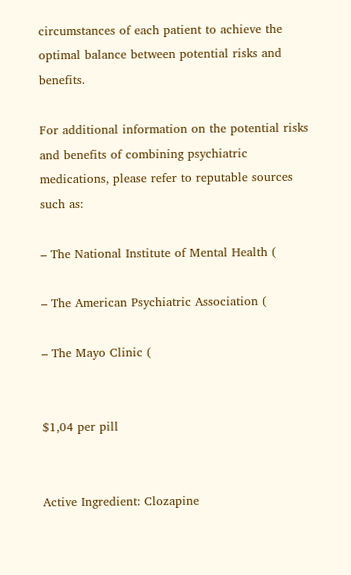circumstances of each patient to achieve the optimal balance between potential risks and benefits.

For additional information on the potential risks and benefits of combining psychiatric medications, please refer to reputable sources such as:

– The National Institute of Mental Health (

– The American Psychiatric Association (

– The Mayo Clinic (


$1,04 per pill


Active Ingredient: Clozapine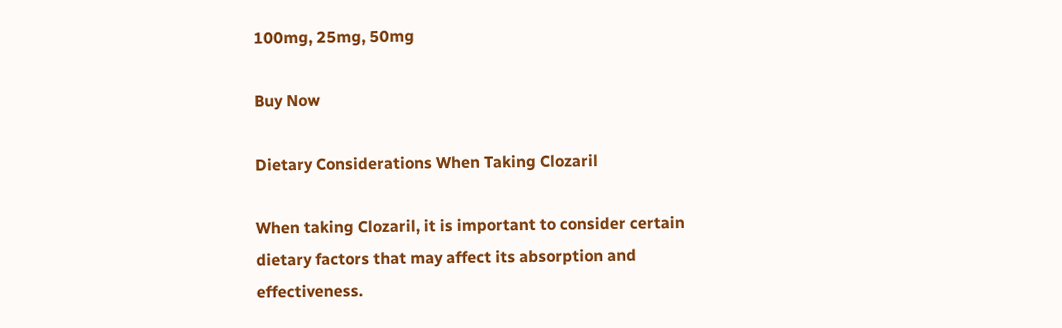100mg, 25mg, 50mg

Buy Now

Dietary Considerations When Taking Clozaril

When taking Clozaril, it is important to consider certain dietary factors that may affect its absorption and effectiveness.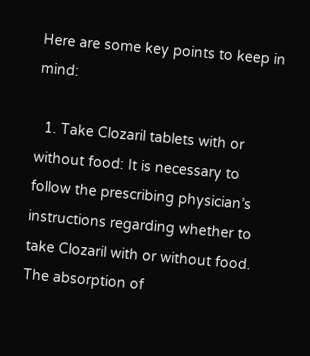Here are some key points to keep in mind:

  1. Take Clozaril tablets with or without food: It is necessary to follow the prescribing physician’s instructions regarding whether to take Clozaril with or without food. The absorption of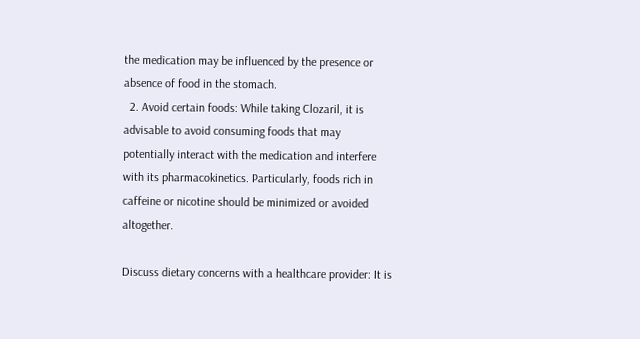the medication may be influenced by the presence or absence of food in the stomach.
  2. Avoid certain foods: While taking Clozaril, it is advisable to avoid consuming foods that may potentially interact with the medication and interfere with its pharmacokinetics. Particularly, foods rich in caffeine or nicotine should be minimized or avoided altogether.

Discuss dietary concerns with a healthcare provider: It is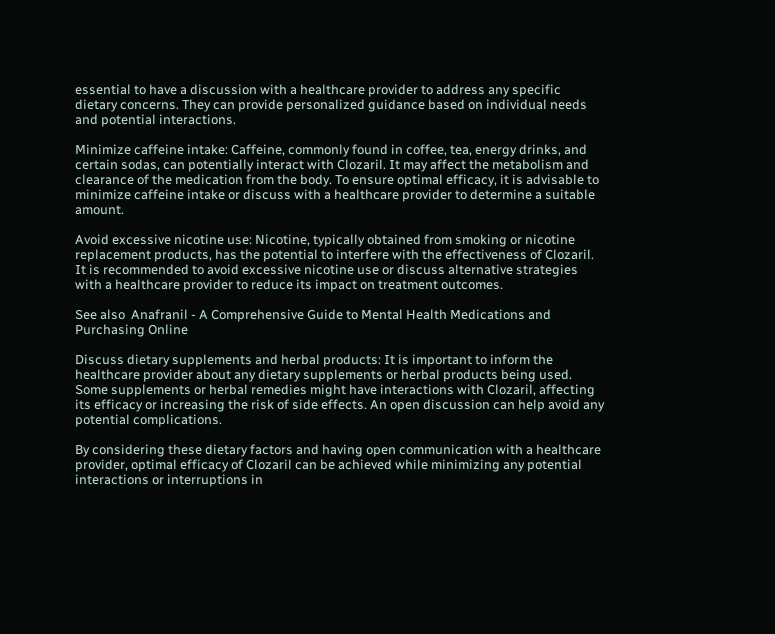essential to have a discussion with a healthcare provider to address any specific dietary concerns. They can provide personalized guidance based on individual needs and potential interactions.

Minimize caffeine intake: Caffeine, commonly found in coffee, tea, energy drinks, and certain sodas, can potentially interact with Clozaril. It may affect the metabolism and clearance of the medication from the body. To ensure optimal efficacy, it is advisable to minimize caffeine intake or discuss with a healthcare provider to determine a suitable amount.

Avoid excessive nicotine use: Nicotine, typically obtained from smoking or nicotine replacement products, has the potential to interfere with the effectiveness of Clozaril. It is recommended to avoid excessive nicotine use or discuss alternative strategies with a healthcare provider to reduce its impact on treatment outcomes.

See also  Anafranil - A Comprehensive Guide to Mental Health Medications and Purchasing Online

Discuss dietary supplements and herbal products: It is important to inform the healthcare provider about any dietary supplements or herbal products being used. Some supplements or herbal remedies might have interactions with Clozaril, affecting its efficacy or increasing the risk of side effects. An open discussion can help avoid any potential complications.

By considering these dietary factors and having open communication with a healthcare provider, optimal efficacy of Clozaril can be achieved while minimizing any potential interactions or interruptions in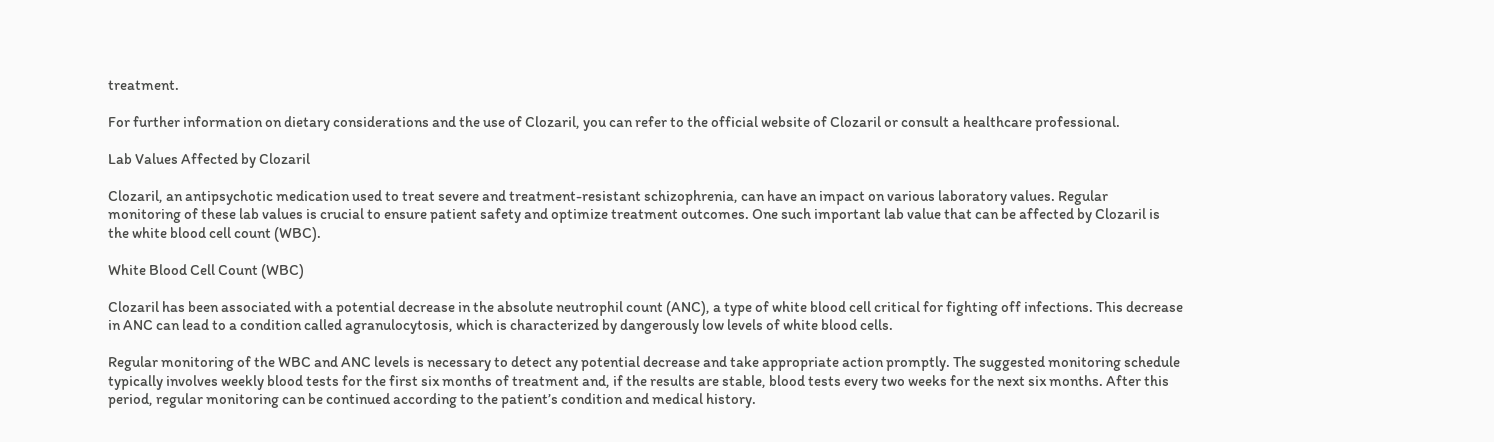treatment.

For further information on dietary considerations and the use of Clozaril, you can refer to the official website of Clozaril or consult a healthcare professional.

Lab Values Affected by Clozaril

Clozaril, an antipsychotic medication used to treat severe and treatment-resistant schizophrenia, can have an impact on various laboratory values. Regular monitoring of these lab values is crucial to ensure patient safety and optimize treatment outcomes. One such important lab value that can be affected by Clozaril is the white blood cell count (WBC).

White Blood Cell Count (WBC)

Clozaril has been associated with a potential decrease in the absolute neutrophil count (ANC), a type of white blood cell critical for fighting off infections. This decrease in ANC can lead to a condition called agranulocytosis, which is characterized by dangerously low levels of white blood cells.

Regular monitoring of the WBC and ANC levels is necessary to detect any potential decrease and take appropriate action promptly. The suggested monitoring schedule typically involves weekly blood tests for the first six months of treatment and, if the results are stable, blood tests every two weeks for the next six months. After this period, regular monitoring can be continued according to the patient’s condition and medical history.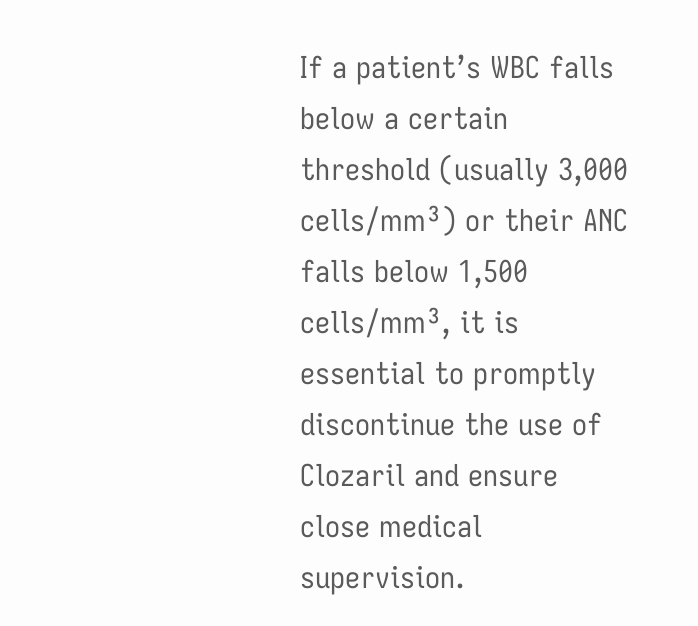If a patient’s WBC falls below a certain threshold (usually 3,000 cells/mm³) or their ANC falls below 1,500 cells/mm³, it is essential to promptly discontinue the use of Clozaril and ensure close medical supervision.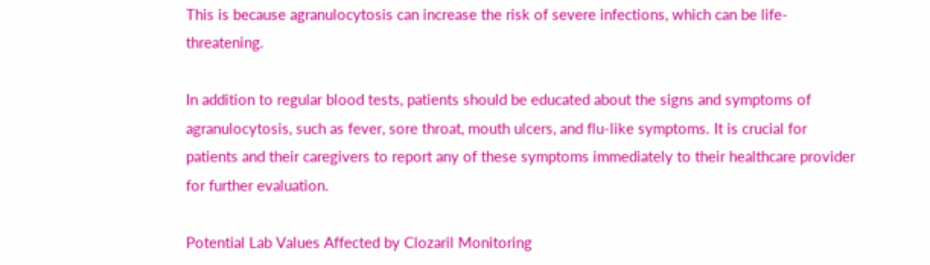This is because agranulocytosis can increase the risk of severe infections, which can be life-threatening.

In addition to regular blood tests, patients should be educated about the signs and symptoms of agranulocytosis, such as fever, sore throat, mouth ulcers, and flu-like symptoms. It is crucial for patients and their caregivers to report any of these symptoms immediately to their healthcare provider for further evaluation.

Potential Lab Values Affected by Clozaril Monitoring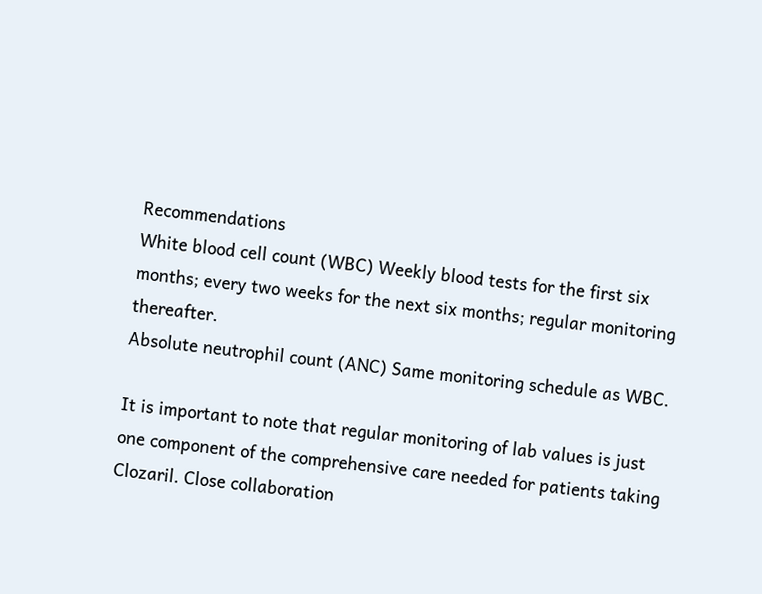Recommendations
White blood cell count (WBC) Weekly blood tests for the first six months; every two weeks for the next six months; regular monitoring thereafter.
Absolute neutrophil count (ANC) Same monitoring schedule as WBC.

It is important to note that regular monitoring of lab values is just one component of the comprehensive care needed for patients taking Clozaril. Close collaboration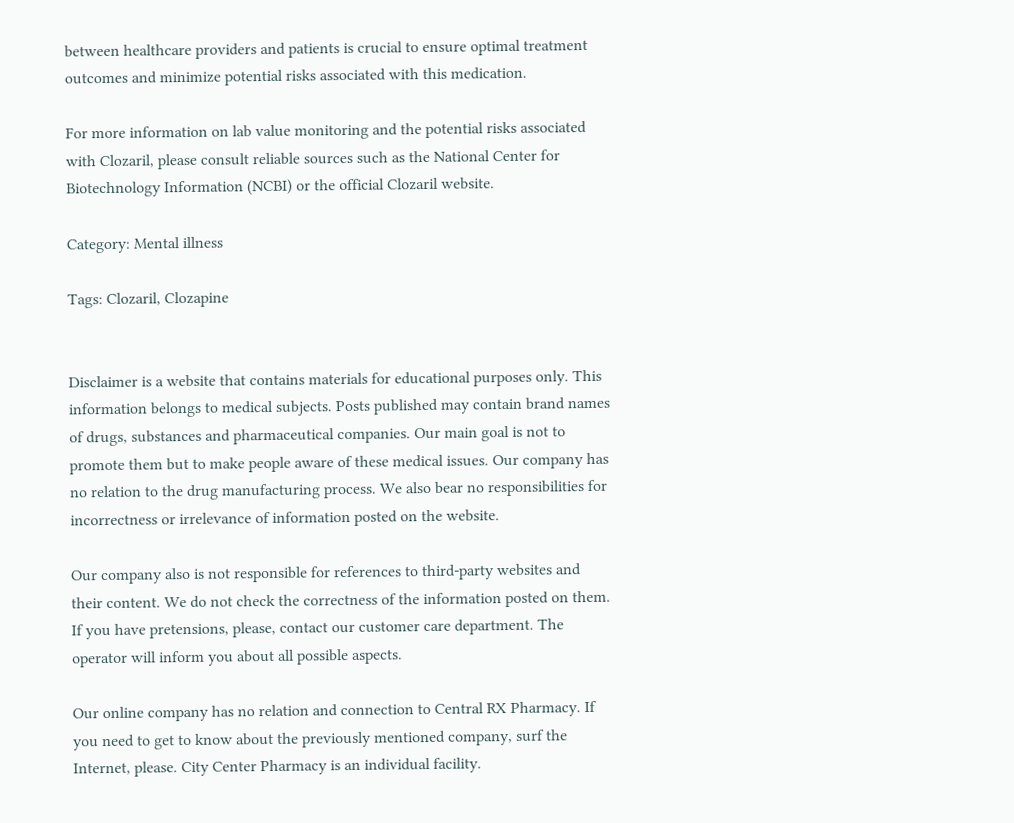between healthcare providers and patients is crucial to ensure optimal treatment outcomes and minimize potential risks associated with this medication.

For more information on lab value monitoring and the potential risks associated with Clozaril, please consult reliable sources such as the National Center for Biotechnology Information (NCBI) or the official Clozaril website.

Category: Mental illness

Tags: Clozaril, Clozapine


Disclaimer is a website that contains materials for educational purposes only. This information belongs to medical subjects. Posts published may contain brand names of drugs, substances and pharmaceutical companies. Our main goal is not to promote them but to make people aware of these medical issues. Our company has no relation to the drug manufacturing process. We also bear no responsibilities for incorrectness or irrelevance of information posted on the website.

Our company also is not responsible for references to third-party websites and their content. We do not check the correctness of the information posted on them. If you have pretensions, please, contact our customer care department. The operator will inform you about all possible aspects.

Our online company has no relation and connection to Central RX Pharmacy. If you need to get to know about the previously mentioned company, surf the Internet, please. City Center Pharmacy is an individual facility.